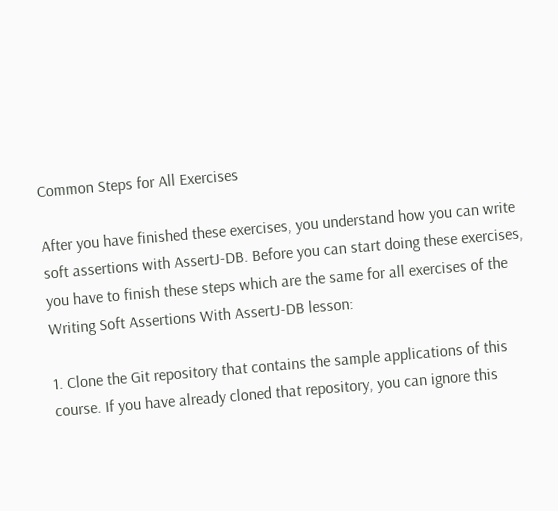Common Steps for All Exercises

After you have finished these exercises, you understand how you can write soft assertions with AssertJ-DB. Before you can start doing these exercises, you have to finish these steps which are the same for all exercises of the Writing Soft Assertions With AssertJ-DB lesson:

1. Clone the Git repository that contains the sample applications of this course. If you have already cloned that repository, you can ignore this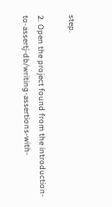step.

2. Open the project found from the introduction-to-assertj-db/writing-assertions-with-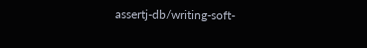assertj-db/writing-soft-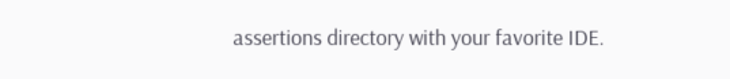assertions directory with your favorite IDE.